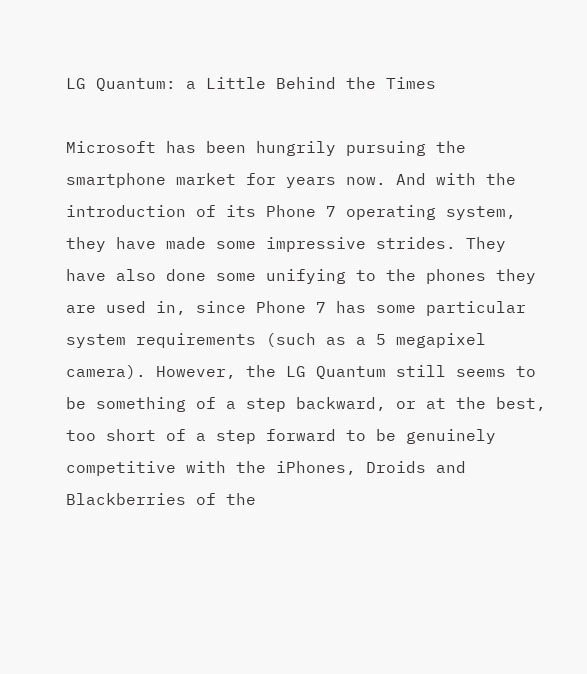LG Quantum: a Little Behind the Times

Microsoft has been hungrily pursuing the smartphone market for years now. And with the introduction of its Phone 7 operating system, they have made some impressive strides. They have also done some unifying to the phones they are used in, since Phone 7 has some particular system requirements (such as a 5 megapixel camera). However, the LG Quantum still seems to be something of a step backward, or at the best, too short of a step forward to be genuinely competitive with the iPhones, Droids and Blackberries of the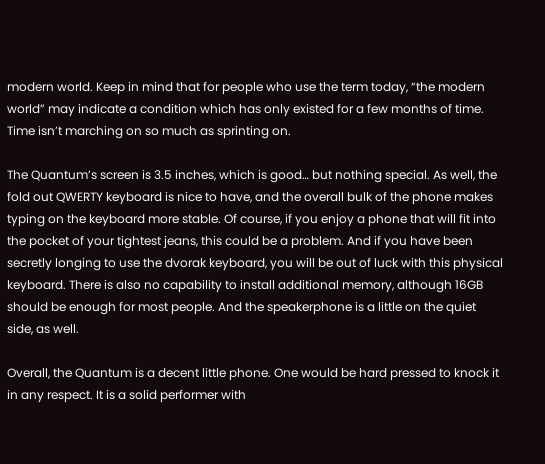modern world. Keep in mind that for people who use the term today, “the modern world” may indicate a condition which has only existed for a few months of time. Time isn’t marching on so much as sprinting on.

The Quantum’s screen is 3.5 inches, which is good… but nothing special. As well, the fold out QWERTY keyboard is nice to have, and the overall bulk of the phone makes typing on the keyboard more stable. Of course, if you enjoy a phone that will fit into the pocket of your tightest jeans, this could be a problem. And if you have been secretly longing to use the dvorak keyboard, you will be out of luck with this physical keyboard. There is also no capability to install additional memory, although 16GB should be enough for most people. And the speakerphone is a little on the quiet side, as well.

Overall, the Quantum is a decent little phone. One would be hard pressed to knock it in any respect. It is a solid performer with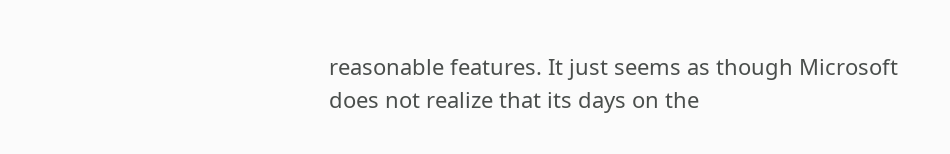reasonable features. It just seems as though Microsoft does not realize that its days on the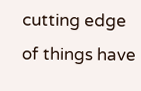cutting edge of things have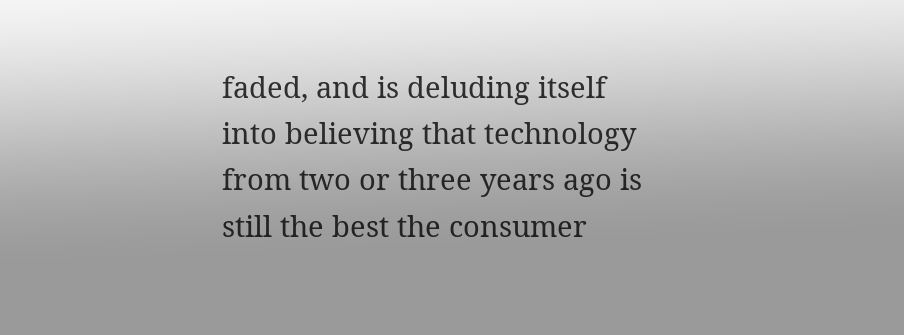faded, and is deluding itself into believing that technology from two or three years ago is still the best the consumer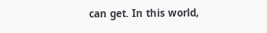can get. In this world,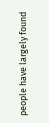people have largely found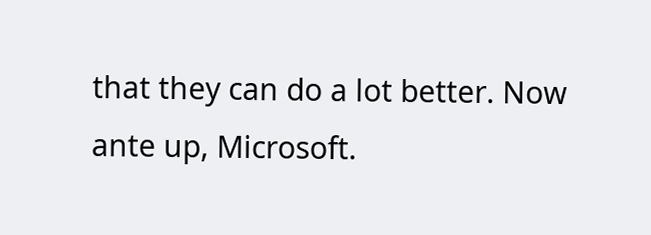that they can do a lot better. Now ante up, Microsoft.